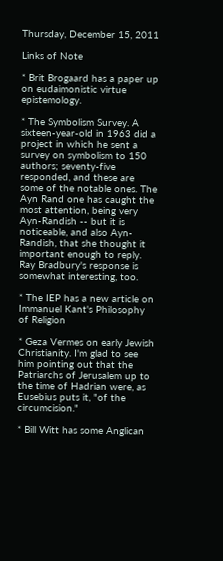Thursday, December 15, 2011

Links of Note

* Brit Brogaard has a paper up on eudaimonistic virtue epistemology.

* The Symbolism Survey. A sixteen-year-old in 1963 did a project in which he sent a survey on symbolism to 150 authors; seventy-five responded, and these are some of the notable ones. The Ayn Rand one has caught the most attention, being very Ayn-Randish -- but it is noticeable, and also Ayn-Randish, that she thought it important enough to reply. Ray Bradbury's response is somewhat interesting, too.

* The IEP has a new article on Immanuel Kant's Philosophy of Religion

* Geza Vermes on early Jewish Christianity. I'm glad to see him pointing out that the Patriarchs of Jerusalem up to the time of Hadrian were, as Eusebius puts it, "of the circumcision."

* Bill Witt has some Anglican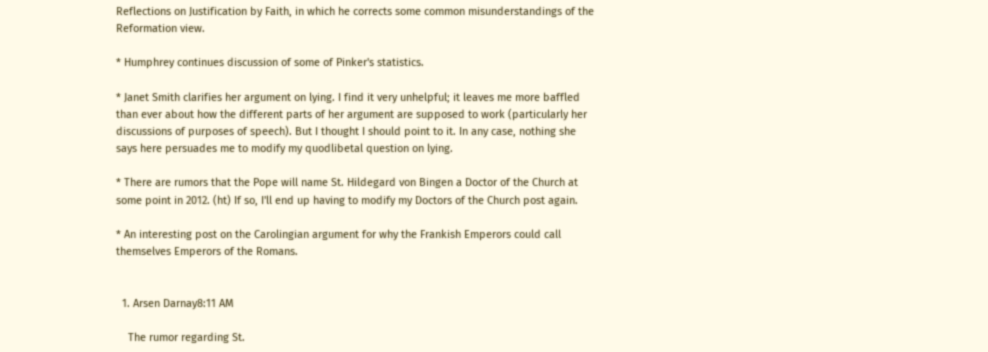Reflections on Justification by Faith, in which he corrects some common misunderstandings of the Reformation view.

* Humphrey continues discussion of some of Pinker's statistics.

* Janet Smith clarifies her argument on lying. I find it very unhelpful; it leaves me more baffled than ever about how the different parts of her argument are supposed to work (particularly her discussions of purposes of speech). But I thought I should point to it. In any case, nothing she says here persuades me to modify my quodlibetal question on lying.

* There are rumors that the Pope will name St. Hildegard von Bingen a Doctor of the Church at some point in 2012. (ht) If so, I'll end up having to modify my Doctors of the Church post again.

* An interesting post on the Carolingian argument for why the Frankish Emperors could call themselves Emperors of the Romans.


  1. Arsen Darnay8:11 AM

    The rumor regarding St.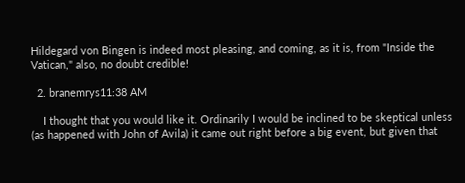Hildegard von Bingen is indeed most pleasing, and coming, as it is, from "Inside the Vatican," also, no doubt credible!

  2. branemrys11:38 AM

    I thought that you would like it. Ordinarily I would be inclined to be skeptical unless (as happened with John of Avila) it came out right before a big event, but given that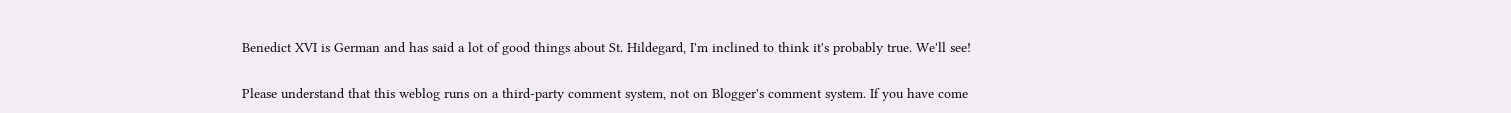Benedict XVI is German and has said a lot of good things about St. Hildegard, I'm inclined to think it's probably true. We'll see!


Please understand that this weblog runs on a third-party comment system, not on Blogger's comment system. If you have come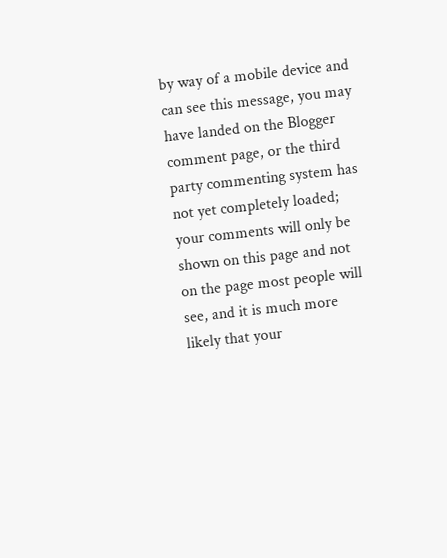by way of a mobile device and can see this message, you may have landed on the Blogger comment page, or the third party commenting system has not yet completely loaded; your comments will only be shown on this page and not on the page most people will see, and it is much more likely that your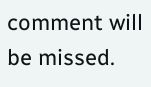comment will be missed.